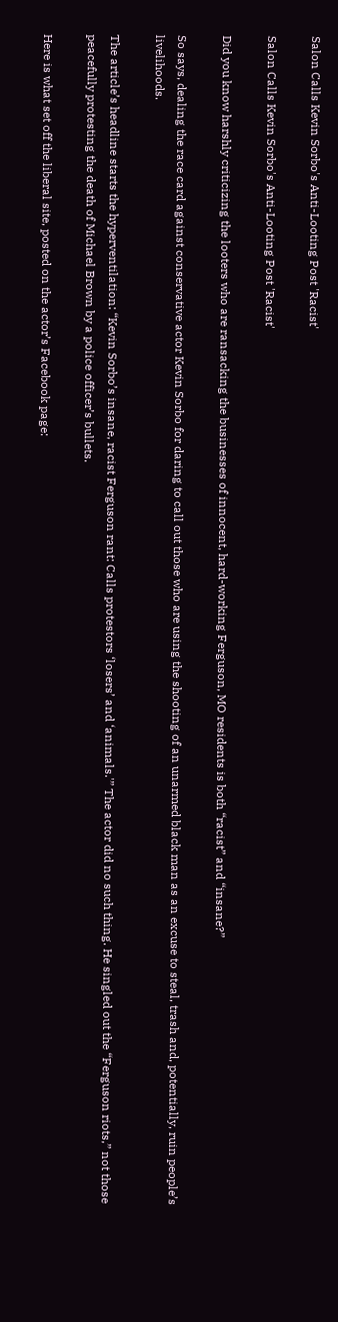Salon Calls Kevin Sorbo's Anti-Looting Post 'Racist'

Salon Calls Kevin Sorbo's Anti-Looting Post 'Racist'

Did you know harshly criticizing the looters who are ransacking the businesses of innocent, hard-working Ferguson, MO residents is both “racist” and “insane?”

So says, dealing the race card against conservative actor Kevin Sorbo for daring to call out those who are using the shooting of an unarmed black man as an excuse to steal, trash and, potentially, ruin people’s livelihoods.

The article’s headline starts the hyperventilation: “Kevin Sorbo’s insane, racist Ferguson rant: Calls protestors ‘losers’ and ‘animals.'” The actor did no such thing. He singled out the “Ferguson riots,” not those peacefully protesting the death of Michael Brown by a police officer’s bullets.

Here is what set off the liberal site, posted on the actor’s Facebook page: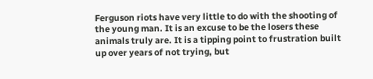Ferguson riots have very little to do with the shooting of the young man. It is an excuse to be the losers these animals truly are. It is a tipping point to frustration built up over years of not trying, but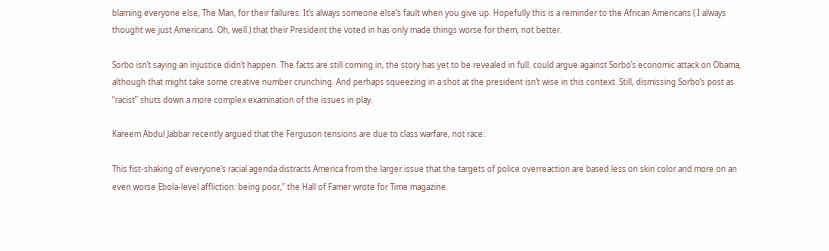blaming everyone else, The Man, for their failures. It’s always someone else’s fault when you give up. Hopefully this is a reminder to the African Americans ( I always thought we just Americans. Oh, well.) that their President the voted in has only made things worse for them, not better.

Sorbo isn’t saying an injustice didn’t happen. The facts are still coming in, the story has yet to be revealed in full. could argue against Sorbo’s economic attack on Obama, although that might take some creative number crunching. And perhaps squeezing in a shot at the president isn’t wise in this context. Still, dismissing Sorbo’s post as “racist” shuts down a more complex examination of the issues in play.

Kareem Abdul Jabbar recently argued that the Ferguson tensions are due to class warfare, not race:

This fist-shaking of everyone’s racial agenda distracts America from the larger issue that the targets of police overreaction are based less on skin color and more on an even worse Ebola-level affliction: being poor,” the Hall of Famer wrote for Time magazine.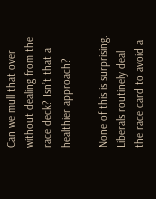Can we mull that over without dealing from the race deck? Isn’t that a healthier approach?

None of this is surprising. Liberals routinely deal the race card to avoid a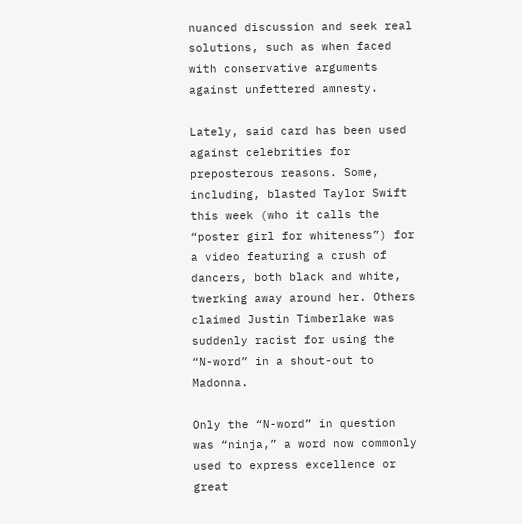nuanced discussion and seek real solutions, such as when faced with conservative arguments against unfettered amnesty.

Lately, said card has been used against celebrities for preposterous reasons. Some, including, blasted Taylor Swift this week (who it calls the “poster girl for whiteness”) for a video featuring a crush of dancers, both black and white, twerking away around her. Others claimed Justin Timberlake was suddenly racist for using the “N-word” in a shout-out to Madonna.

Only the “N-word” in question was “ninja,” a word now commonly used to express excellence or great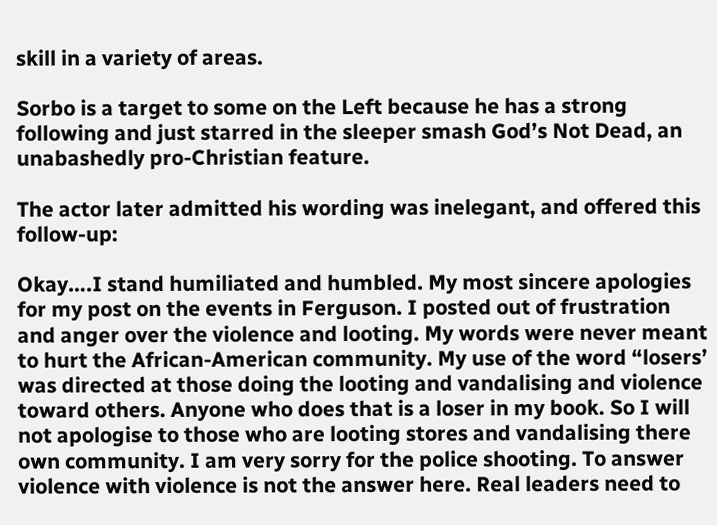skill in a variety of areas.

Sorbo is a target to some on the Left because he has a strong following and just starred in the sleeper smash God’s Not Dead, an unabashedly pro-Christian feature.

The actor later admitted his wording was inelegant, and offered this follow-up:

Okay….I stand humiliated and humbled. My most sincere apologies for my post on the events in Ferguson. I posted out of frustration and anger over the violence and looting. My words were never meant to hurt the African-American community. My use of the word “losers’ was directed at those doing the looting and vandalising and violence toward others. Anyone who does that is a loser in my book. So I will not apologise to those who are looting stores and vandalising there own community. I am very sorry for the police shooting. To answer violence with violence is not the answer here. Real leaders need to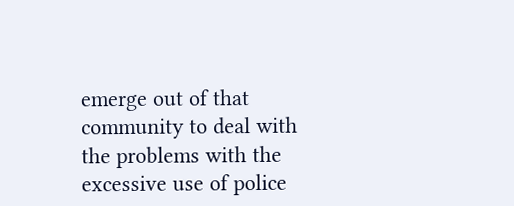emerge out of that community to deal with the problems with the excessive use of police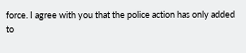force. I agree with you that the police action has only added to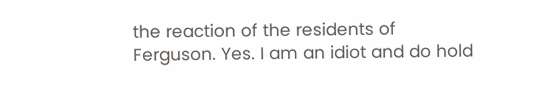the reaction of the residents of Ferguson. Yes. I am an idiot and do hold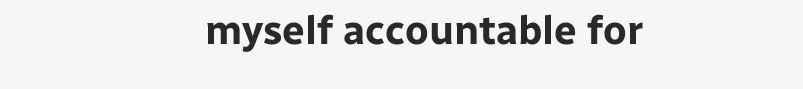myself accountable for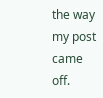the way my post came off.